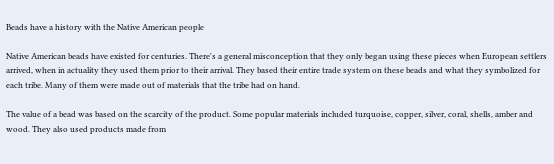Beads have a history with the Native American people

Native American beads have existed for centuries. There's a general misconception that they only began using these pieces when European settlers arrived, when in actuality they used them prior to their arrival. They based their entire trade system on these beads and what they symbolized for each tribe. Many of them were made out of materials that the tribe had on hand.

The value of a bead was based on the scarcity of the product. Some popular materials included turquoise, copper, silver, coral, shells, amber and wood. They also used products made from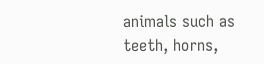animals such as teeth, horns,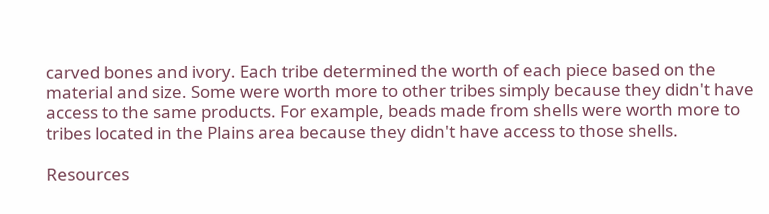carved bones and ivory. Each tribe determined the worth of each piece based on the material and size. Some were worth more to other tribes simply because they didn't have access to the same products. For example, beads made from shells were worth more to tribes located in the Plains area because they didn't have access to those shells.

Resources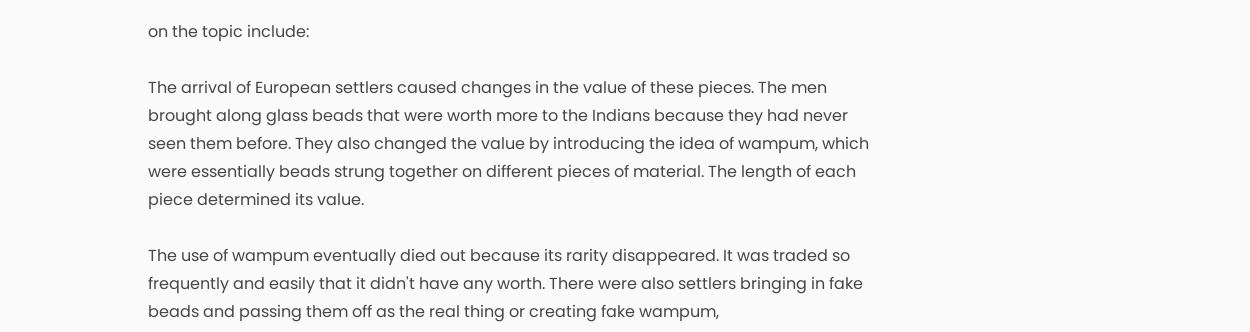on the topic include:

The arrival of European settlers caused changes in the value of these pieces. The men brought along glass beads that were worth more to the Indians because they had never seen them before. They also changed the value by introducing the idea of wampum, which were essentially beads strung together on different pieces of material. The length of each piece determined its value.

The use of wampum eventually died out because its rarity disappeared. It was traded so frequently and easily that it didn't have any worth. There were also settlers bringing in fake beads and passing them off as the real thing or creating fake wampum,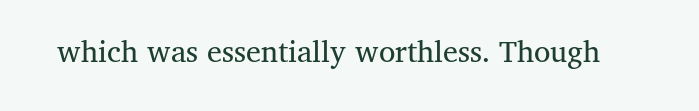which was essentially worthless. Though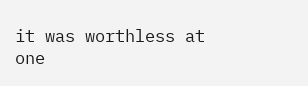it was worthless at one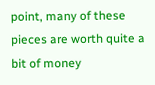point, many of these pieces are worth quite a bit of money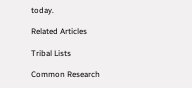today.

Related Articles

Tribal Lists

Common Research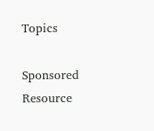Topics

Sponsored Resource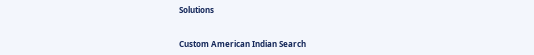Solutions


Custom American Indian Search